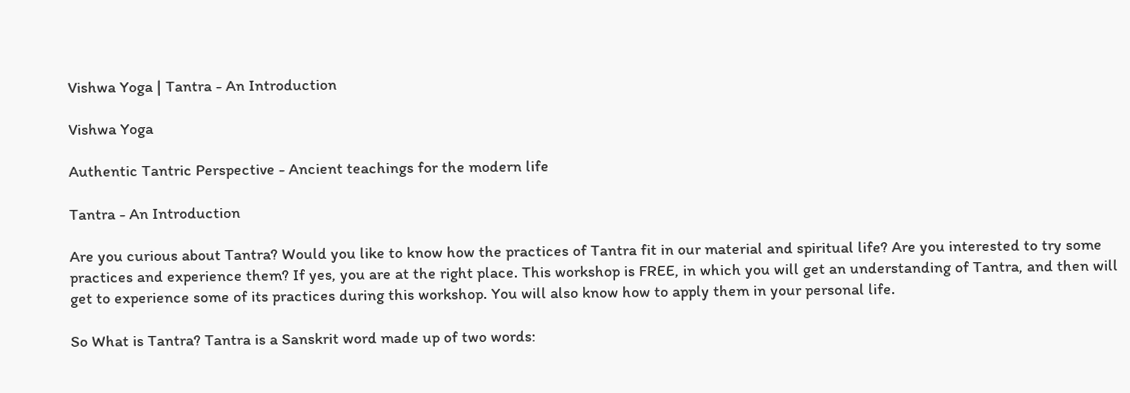Vishwa Yoga | Tantra - An Introduction

Vishwa Yoga

Authentic Tantric Perspective - Ancient teachings for the modern life

Tantra - An Introduction

Are you curious about Tantra? Would you like to know how the practices of Tantra fit in our material and spiritual life? Are you interested to try some practices and experience them? If yes, you are at the right place. This workshop is FREE, in which you will get an understanding of Tantra, and then will get to experience some of its practices during this workshop. You will also know how to apply them in your personal life.

So What is Tantra? Tantra is a Sanskrit word made up of two words: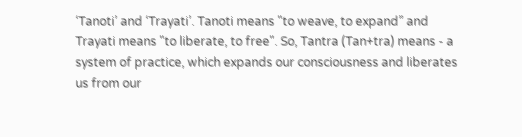‘Tanoti’ and ‘Trayati’. Tanoti means "to weave, to expand” and Trayati means "to liberate, to free". So, Tantra (Tan+tra) means - a system of practice, which expands our consciousness and liberates us from our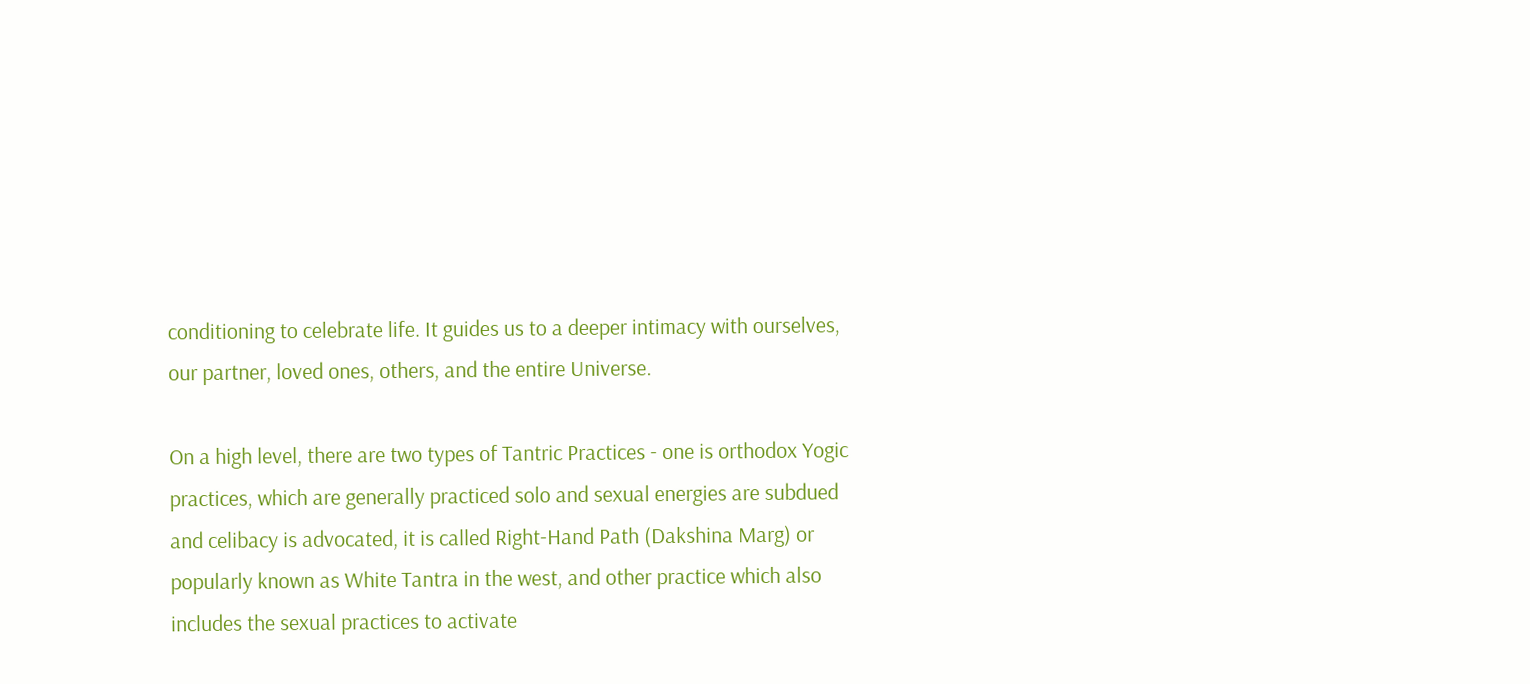conditioning to celebrate life. It guides us to a deeper intimacy with ourselves, our partner, loved ones, others, and the entire Universe.

On a high level, there are two types of Tantric Practices - one is orthodox Yogic practices, which are generally practiced solo and sexual energies are subdued and celibacy is advocated, it is called Right-Hand Path (Dakshina Marg) or popularly known as White Tantra in the west, and other practice which also includes the sexual practices to activate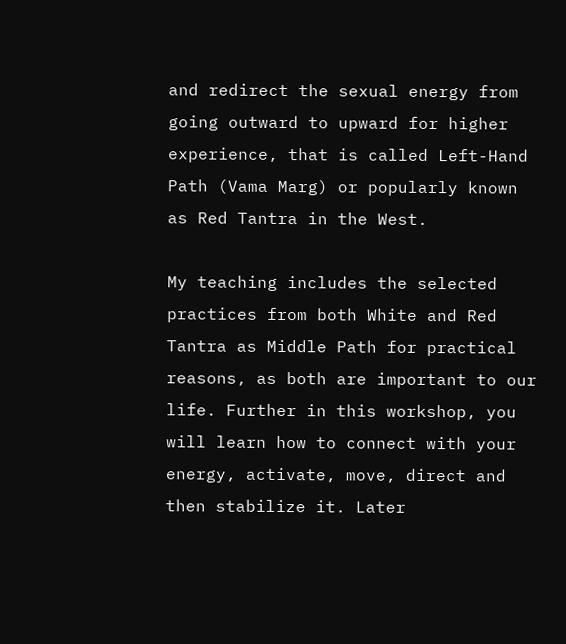and redirect the sexual energy from going outward to upward for higher experience, that is called Left-Hand Path (Vama Marg) or popularly known as Red Tantra in the West.

My teaching includes the selected practices from both White and Red Tantra as Middle Path for practical reasons, as both are important to our life. Further in this workshop, you will learn how to connect with your energy, activate, move, direct and then stabilize it. Later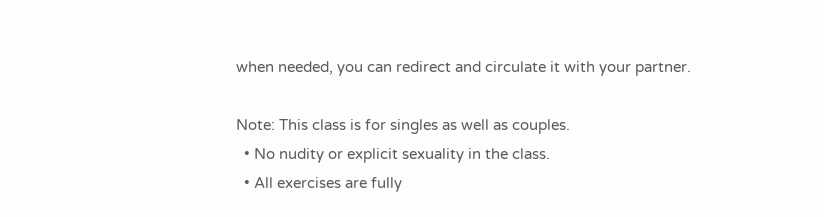when needed, you can redirect and circulate it with your partner.

Note: This class is for singles as well as couples.
  • No nudity or explicit sexuality in the class.
  • All exercises are fully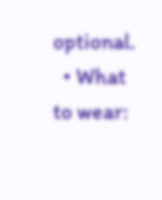optional.
  • What to wear: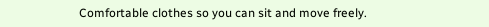Comfortable clothes so you can sit and move freely.